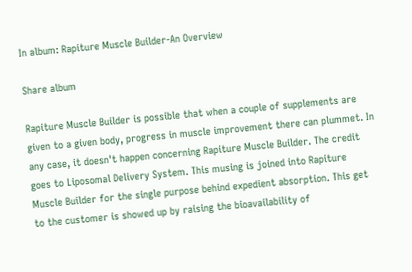In album: Rapiture Muscle Builder-An Overview

Share album

Rapiture Muscle Builder is possible that when a couple of supplements are given to a given body, progress in muscle improvement there can plummet. In any case, it doesn't happen concerning Rapiture Muscle Builder. The credit goes to Liposomal Delivery System. This musing is joined into Rapiture Muscle Builder for the single purpose behind expedient absorption. This get to the customer is showed up by raising the bioavailability of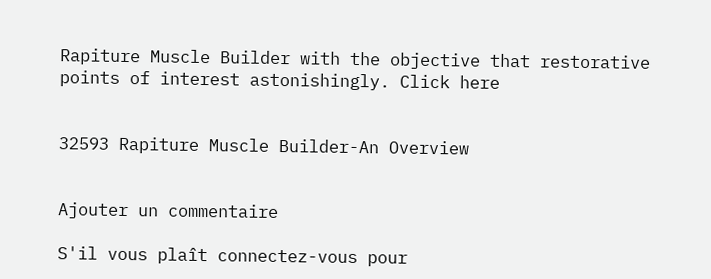Rapiture Muscle Builder with the objective that restorative points of interest astonishingly. Click here


32593 Rapiture Muscle Builder-An Overview


Ajouter un commentaire

S'il vous plaît connectez-vous pour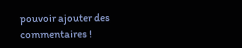pouvoir ajouter des commentaires !